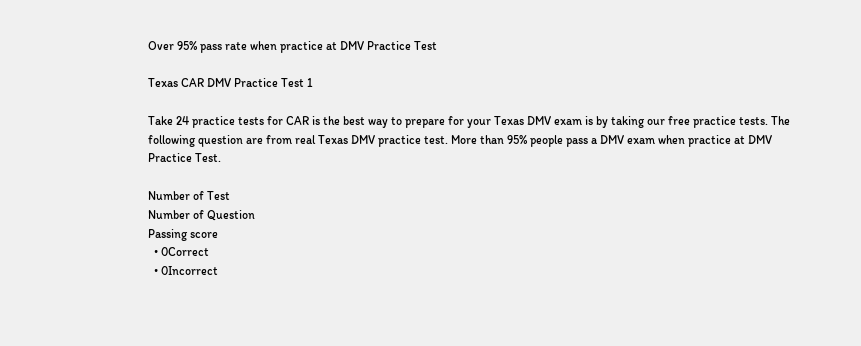Over 95% pass rate when practice at DMV Practice Test

Texas CAR DMV Practice Test 1

Take 24 practice tests for CAR is the best way to prepare for your Texas DMV exam is by taking our free practice tests. The following question are from real Texas DMV practice test. More than 95% people pass a DMV exam when practice at DMV Practice Test.

Number of Test
Number of Question
Passing score
  • 0Correct
  • 0Incorrect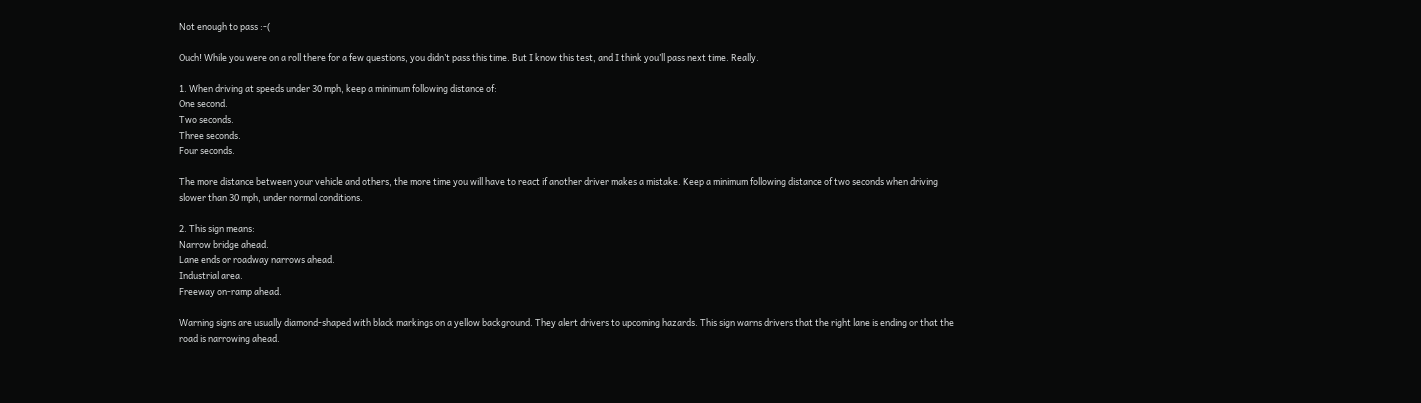Not enough to pass :-(

Ouch! While you were on a roll there for a few questions, you didn’t pass this time. But I know this test, and I think you’ll pass next time. Really.

1. When driving at speeds under 30 mph, keep a minimum following distance of:
One second.
Two seconds.
Three seconds.
Four seconds.

The more distance between your vehicle and others, the more time you will have to react if another driver makes a mistake. Keep a minimum following distance of two seconds when driving slower than 30 mph, under normal conditions.

2. This sign means:
Narrow bridge ahead.
Lane ends or roadway narrows ahead.
Industrial area.
Freeway on-ramp ahead.

Warning signs are usually diamond-shaped with black markings on a yellow background. They alert drivers to upcoming hazards. This sign warns drivers that the right lane is ending or that the road is narrowing ahead.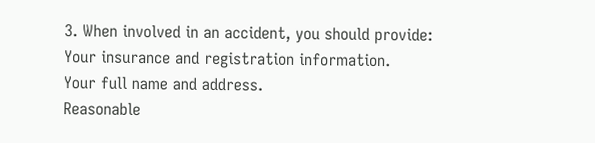3. When involved in an accident, you should provide:
Your insurance and registration information.
Your full name and address.
Reasonable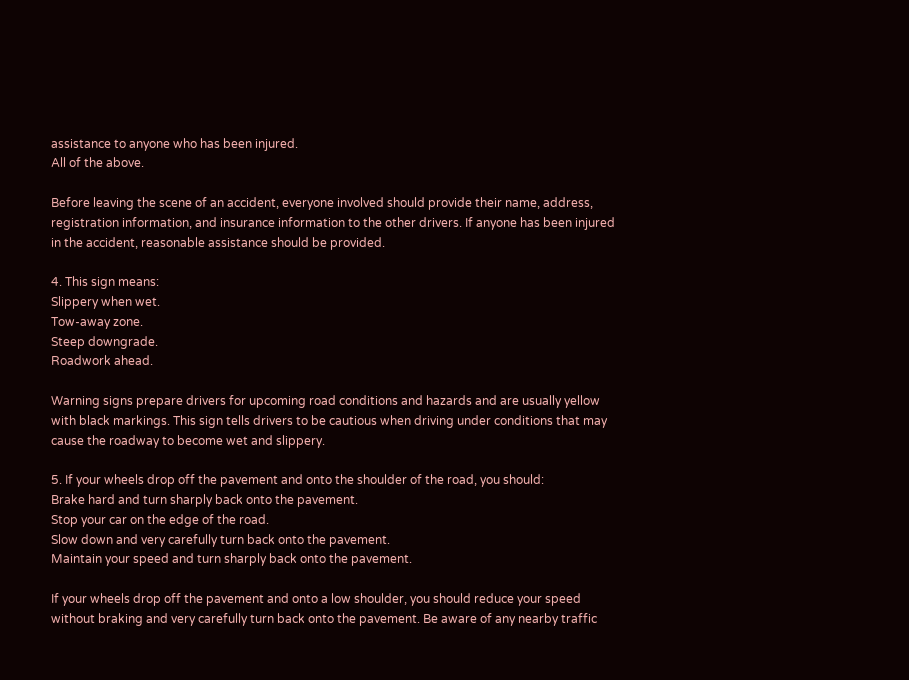assistance to anyone who has been injured.
All of the above.

Before leaving the scene of an accident, everyone involved should provide their name, address, registration information, and insurance information to the other drivers. If anyone has been injured in the accident, reasonable assistance should be provided.

4. This sign means:
Slippery when wet.
Tow-away zone.
Steep downgrade.
Roadwork ahead.

Warning signs prepare drivers for upcoming road conditions and hazards and are usually yellow with black markings. This sign tells drivers to be cautious when driving under conditions that may cause the roadway to become wet and slippery.

5. If your wheels drop off the pavement and onto the shoulder of the road, you should:
Brake hard and turn sharply back onto the pavement.
Stop your car on the edge of the road.
Slow down and very carefully turn back onto the pavement.
Maintain your speed and turn sharply back onto the pavement.

If your wheels drop off the pavement and onto a low shoulder, you should reduce your speed without braking and very carefully turn back onto the pavement. Be aware of any nearby traffic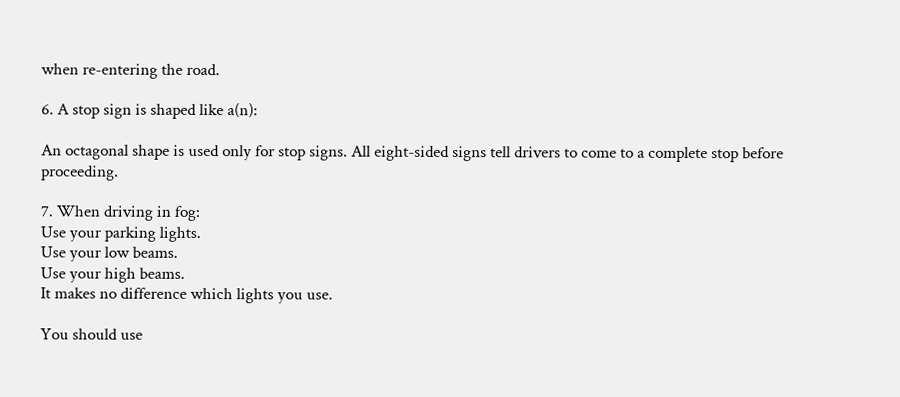when re-entering the road.

6. A stop sign is shaped like a(n):

An octagonal shape is used only for stop signs. All eight-sided signs tell drivers to come to a complete stop before proceeding.

7. When driving in fog:
Use your parking lights.
Use your low beams.
Use your high beams.
It makes no difference which lights you use.

You should use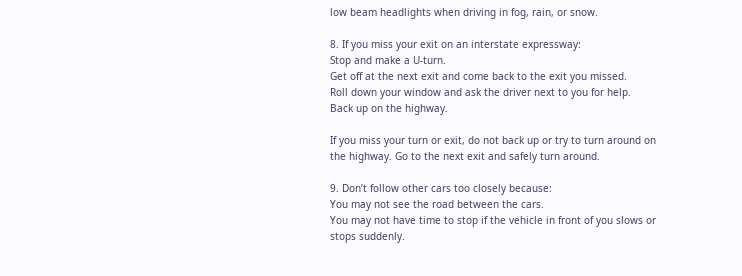low beam headlights when driving in fog, rain, or snow.

8. If you miss your exit on an interstate expressway:
Stop and make a U-turn.
Get off at the next exit and come back to the exit you missed.
Roll down your window and ask the driver next to you for help.
Back up on the highway.

If you miss your turn or exit, do not back up or try to turn around on the highway. Go to the next exit and safely turn around.

9. Don’t follow other cars too closely because:
You may not see the road between the cars.
You may not have time to stop if the vehicle in front of you slows or stops suddenly.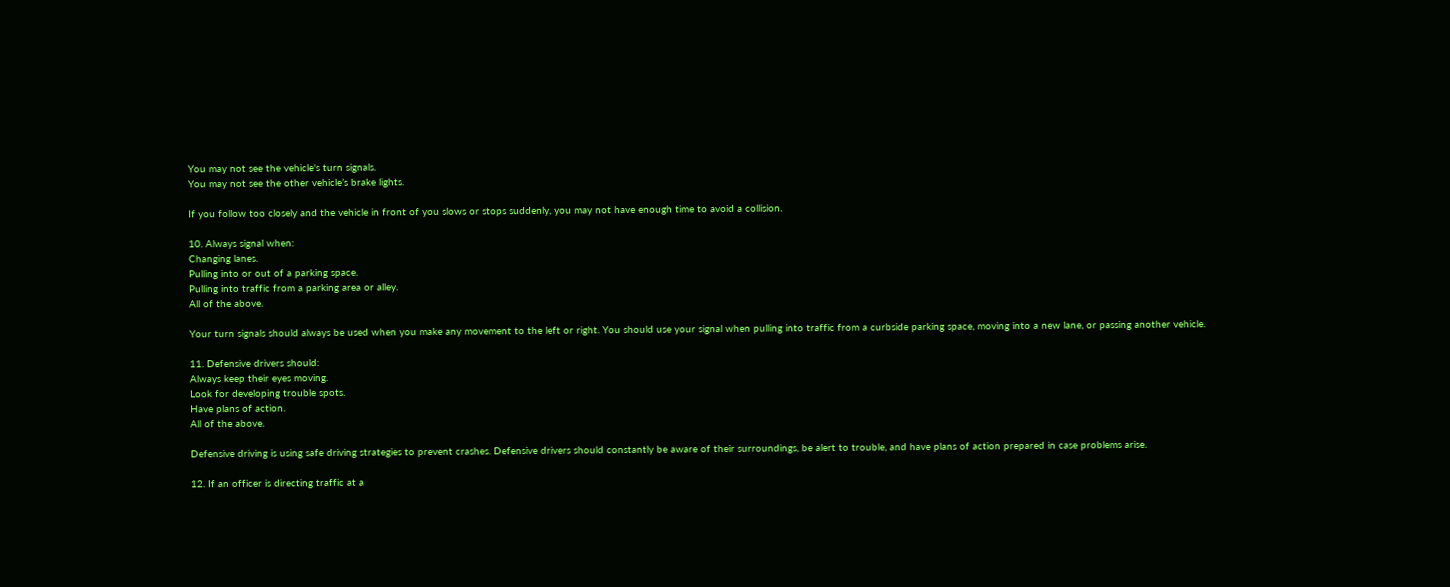You may not see the vehicle's turn signals.
You may not see the other vehicle’s brake lights.

If you follow too closely and the vehicle in front of you slows or stops suddenly, you may not have enough time to avoid a collision.

10. Always signal when:
Changing lanes.
Pulling into or out of a parking space.
Pulling into traffic from a parking area or alley.
All of the above.

Your turn signals should always be used when you make any movement to the left or right. You should use your signal when pulling into traffic from a curbside parking space, moving into a new lane, or passing another vehicle.

11. Defensive drivers should:
Always keep their eyes moving.
Look for developing trouble spots.
Have plans of action.
All of the above.

Defensive driving is using safe driving strategies to prevent crashes. Defensive drivers should constantly be aware of their surroundings, be alert to trouble, and have plans of action prepared in case problems arise.

12. If an officer is directing traffic at a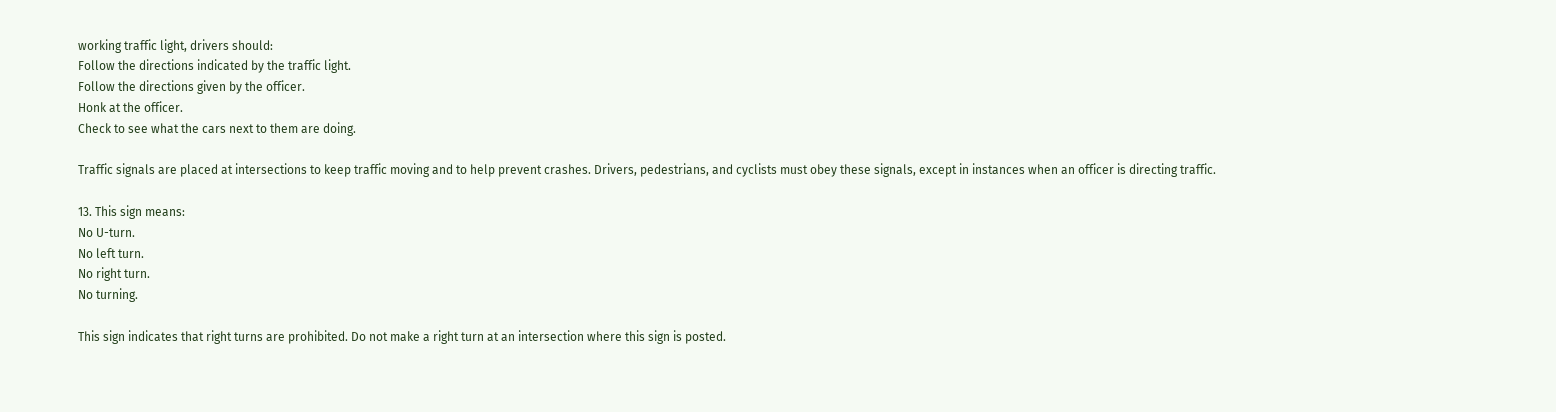working traffic light, drivers should:
Follow the directions indicated by the traffic light.
Follow the directions given by the officer.
Honk at the officer.
Check to see what the cars next to them are doing.

Traffic signals are placed at intersections to keep traffic moving and to help prevent crashes. Drivers, pedestrians, and cyclists must obey these signals, except in instances when an officer is directing traffic.

13. This sign means:
No U-turn.
No left turn.
No right turn.
No turning.

This sign indicates that right turns are prohibited. Do not make a right turn at an intersection where this sign is posted.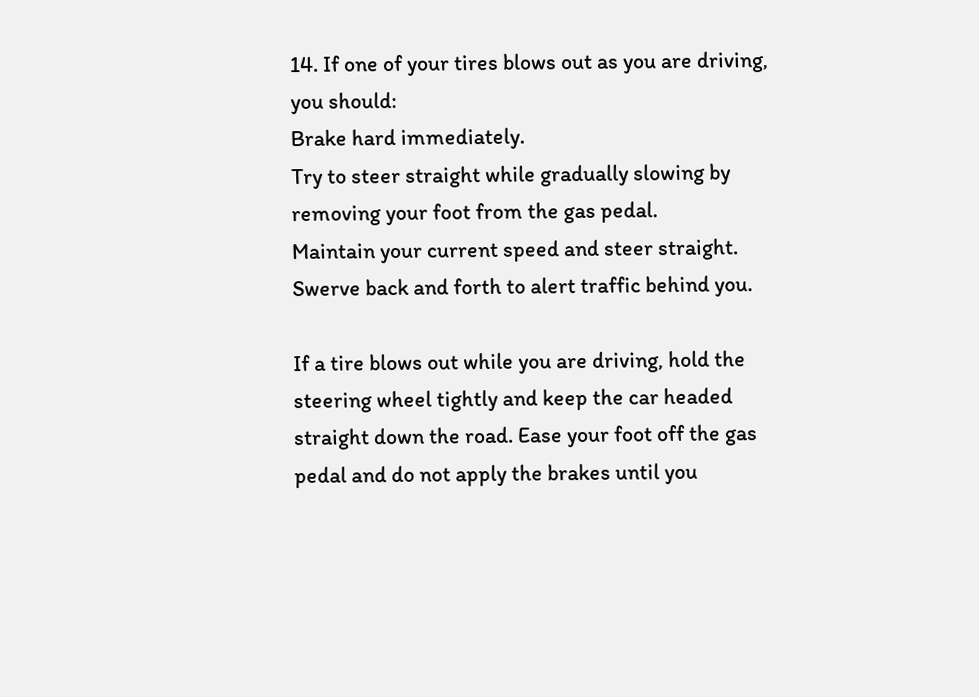14. If one of your tires blows out as you are driving, you should:
Brake hard immediately.
Try to steer straight while gradually slowing by removing your foot from the gas pedal.
Maintain your current speed and steer straight.
Swerve back and forth to alert traffic behind you.

If a tire blows out while you are driving, hold the steering wheel tightly and keep the car headed straight down the road. Ease your foot off the gas pedal and do not apply the brakes until you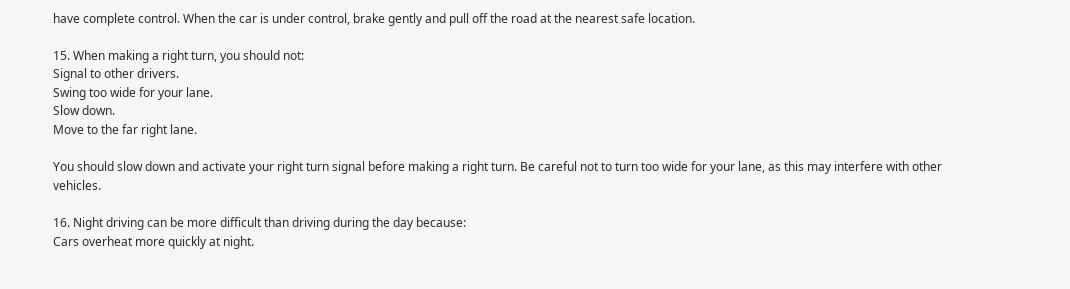have complete control. When the car is under control, brake gently and pull off the road at the nearest safe location.

15. When making a right turn, you should not:
Signal to other drivers.
Swing too wide for your lane.
Slow down.
Move to the far right lane.

You should slow down and activate your right turn signal before making a right turn. Be careful not to turn too wide for your lane, as this may interfere with other vehicles.

16. Night driving can be more difficult than driving during the day because:
Cars overheat more quickly at night.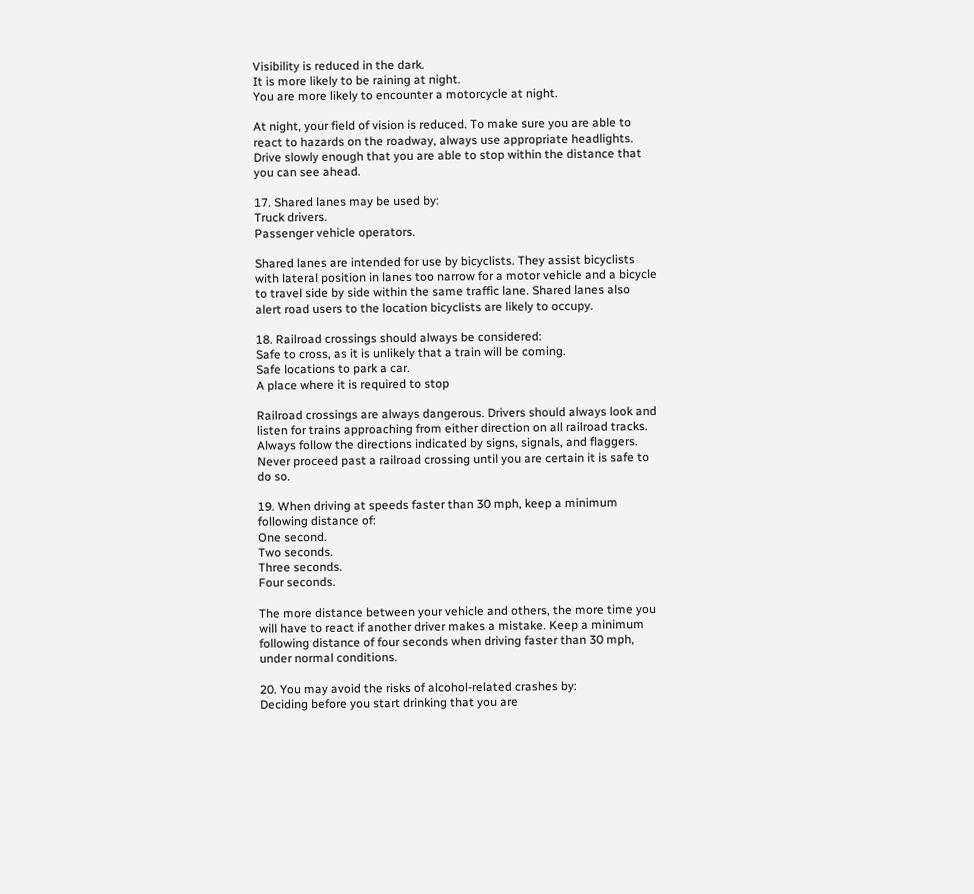Visibility is reduced in the dark.
It is more likely to be raining at night.
You are more likely to encounter a motorcycle at night.

At night, your field of vision is reduced. To make sure you are able to react to hazards on the roadway, always use appropriate headlights. Drive slowly enough that you are able to stop within the distance that you can see ahead.

17. Shared lanes may be used by:
Truck drivers.
Passenger vehicle operators.

Shared lanes are intended for use by bicyclists. They assist bicyclists with lateral position in lanes too narrow for a motor vehicle and a bicycle to travel side by side within the same traffic lane. Shared lanes also alert road users to the location bicyclists are likely to occupy.

18. Railroad crossings should always be considered:
Safe to cross, as it is unlikely that a train will be coming.
Safe locations to park a car.
A place where it is required to stop

Railroad crossings are always dangerous. Drivers should always look and listen for trains approaching from either direction on all railroad tracks. Always follow the directions indicated by signs, signals, and flaggers. Never proceed past a railroad crossing until you are certain it is safe to do so.

19. When driving at speeds faster than 30 mph, keep a minimum following distance of:
One second.
Two seconds.
Three seconds.
Four seconds.

The more distance between your vehicle and others, the more time you will have to react if another driver makes a mistake. Keep a minimum following distance of four seconds when driving faster than 30 mph, under normal conditions.

20. You may avoid the risks of alcohol-related crashes by:
Deciding before you start drinking that you are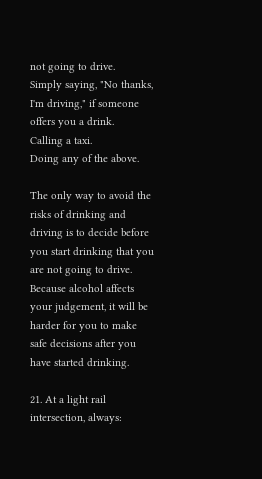not going to drive.
Simply saying, "No thanks, I'm driving," if someone offers you a drink.
Calling a taxi.
Doing any of the above.

The only way to avoid the risks of drinking and driving is to decide before you start drinking that you are not going to drive. Because alcohol affects your judgement, it will be harder for you to make safe decisions after you have started drinking.

21. At a light rail intersection, always: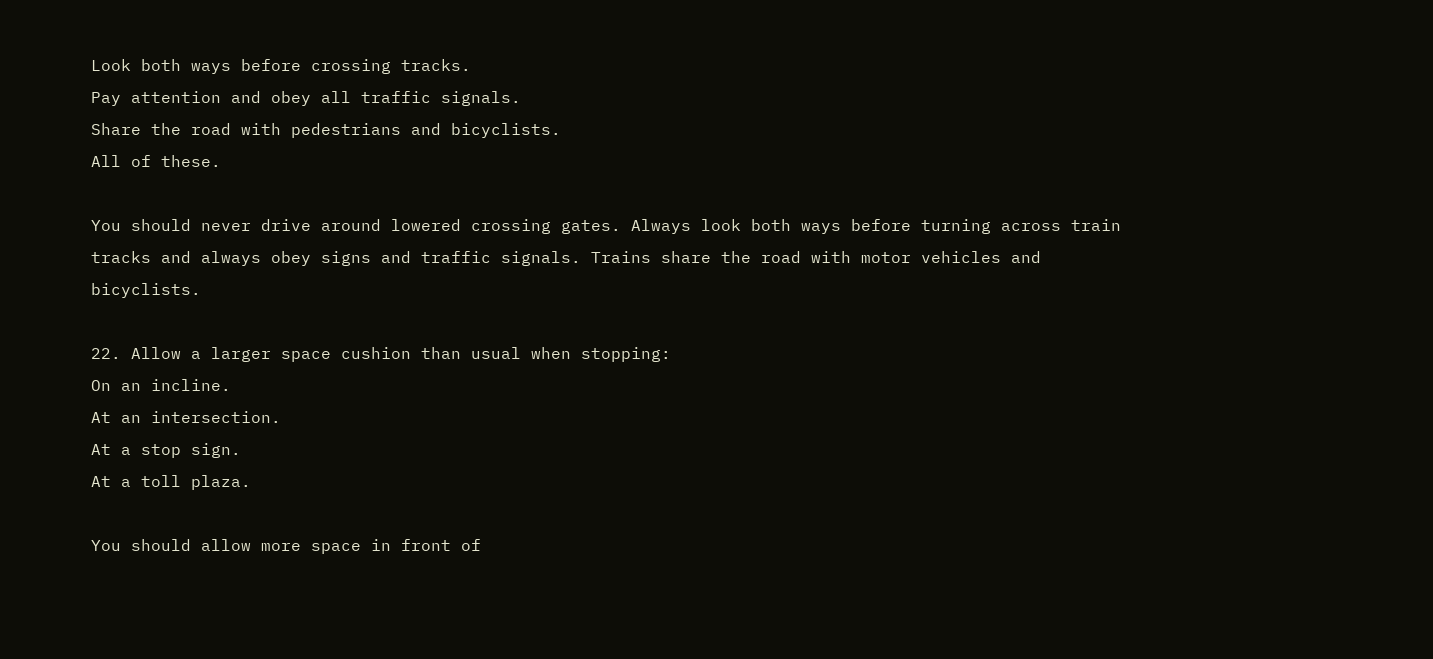Look both ways before crossing tracks.
Pay attention and obey all traffic signals.
Share the road with pedestrians and bicyclists.
All of these.

You should never drive around lowered crossing gates. Always look both ways before turning across train tracks and always obey signs and traffic signals. Trains share the road with motor vehicles and bicyclists.

22. Allow a larger space cushion than usual when stopping:
On an incline.
At an intersection.
At a stop sign.
At a toll plaza.

You should allow more space in front of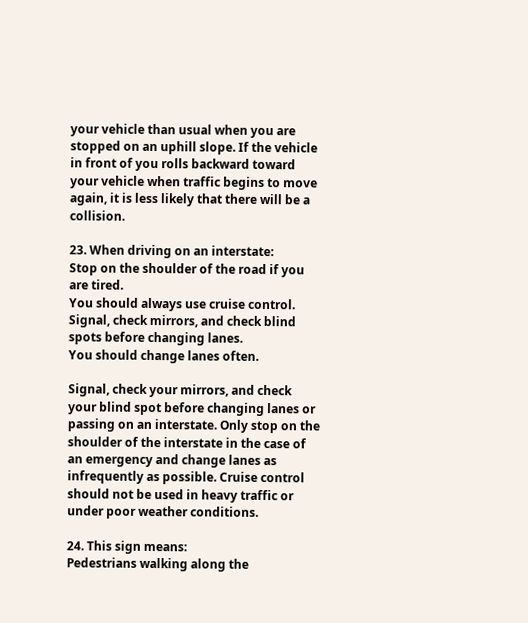your vehicle than usual when you are stopped on an uphill slope. If the vehicle in front of you rolls backward toward your vehicle when traffic begins to move again, it is less likely that there will be a collision.

23. When driving on an interstate:
Stop on the shoulder of the road if you are tired.
You should always use cruise control.
Signal, check mirrors, and check blind spots before changing lanes.
You should change lanes often.

Signal, check your mirrors, and check your blind spot before changing lanes or passing on an interstate. Only stop on the shoulder of the interstate in the case of an emergency and change lanes as infrequently as possible. Cruise control should not be used in heavy traffic or under poor weather conditions.

24. This sign means:
Pedestrians walking along the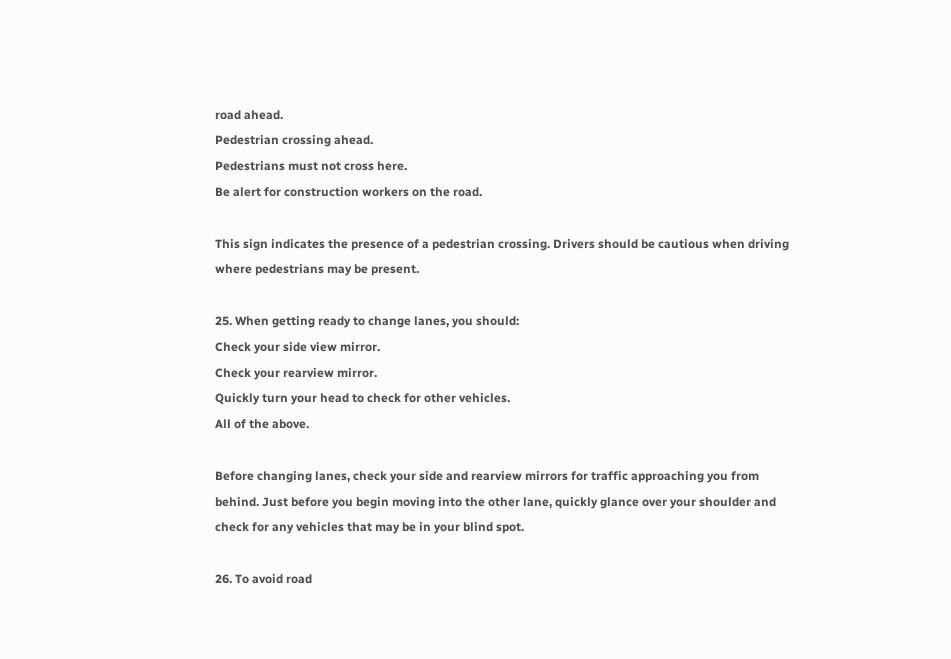road ahead.
Pedestrian crossing ahead.
Pedestrians must not cross here.
Be alert for construction workers on the road.

This sign indicates the presence of a pedestrian crossing. Drivers should be cautious when driving where pedestrians may be present.

25. When getting ready to change lanes, you should:
Check your side view mirror.
Check your rearview mirror.
Quickly turn your head to check for other vehicles.
All of the above.

Before changing lanes, check your side and rearview mirrors for traffic approaching you from behind. Just before you begin moving into the other lane, quickly glance over your shoulder and check for any vehicles that may be in your blind spot.

26. To avoid road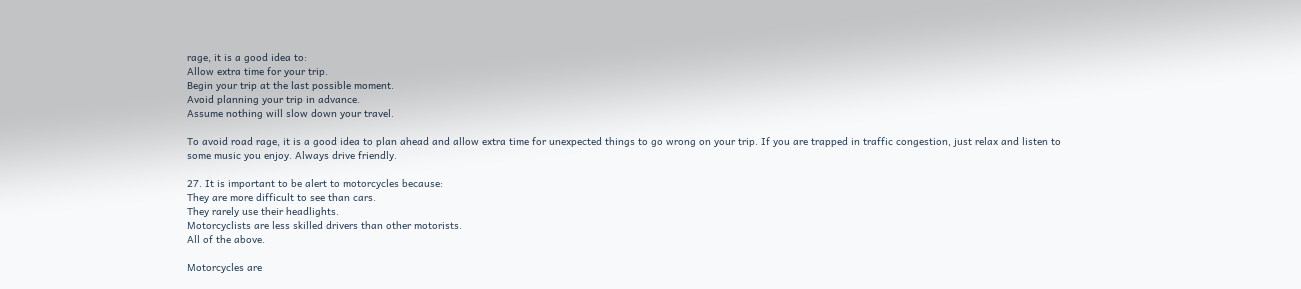rage, it is a good idea to:
Allow extra time for your trip.
Begin your trip at the last possible moment.
Avoid planning your trip in advance.
Assume nothing will slow down your travel.

To avoid road rage, it is a good idea to plan ahead and allow extra time for unexpected things to go wrong on your trip. If you are trapped in traffic congestion, just relax and listen to some music you enjoy. Always drive friendly.

27. It is important to be alert to motorcycles because:
They are more difficult to see than cars.
They rarely use their headlights.
Motorcyclists are less skilled drivers than other motorists.
All of the above.

Motorcycles are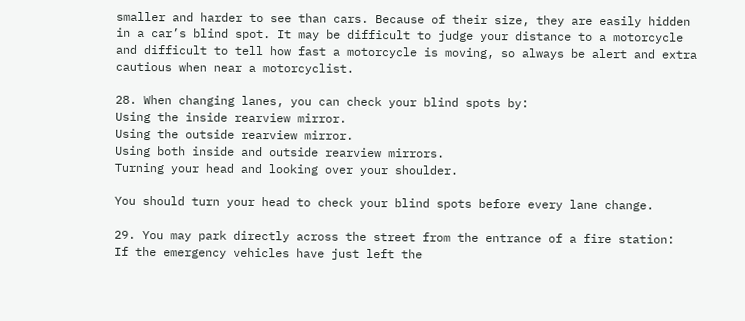smaller and harder to see than cars. Because of their size, they are easily hidden in a car’s blind spot. It may be difficult to judge your distance to a motorcycle and difficult to tell how fast a motorcycle is moving, so always be alert and extra cautious when near a motorcyclist.

28. When changing lanes, you can check your blind spots by:
Using the inside rearview mirror.
Using the outside rearview mirror.
Using both inside and outside rearview mirrors.
Turning your head and looking over your shoulder.

You should turn your head to check your blind spots before every lane change.

29. You may park directly across the street from the entrance of a fire station:
If the emergency vehicles have just left the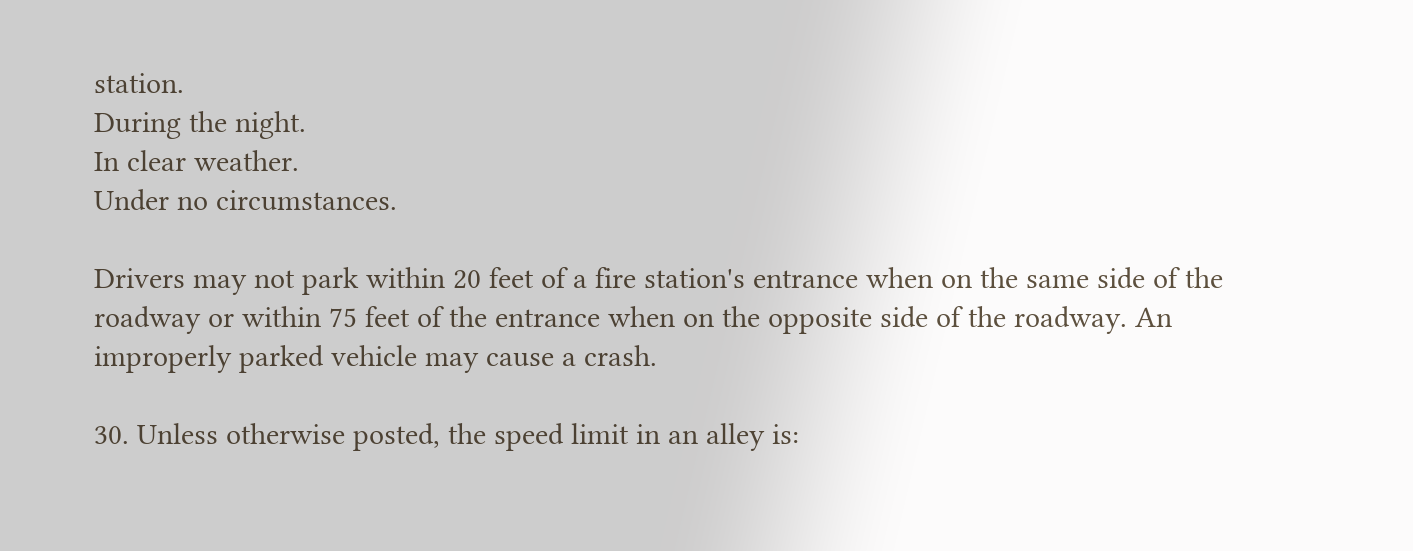station.
During the night.
In clear weather.
Under no circumstances.

Drivers may not park within 20 feet of a fire station's entrance when on the same side of the roadway or within 75 feet of the entrance when on the opposite side of the roadway. An improperly parked vehicle may cause a crash.

30. Unless otherwise posted, the speed limit in an alley is: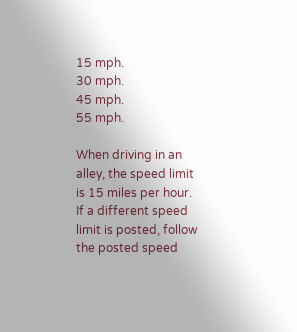15 mph.
30 mph.
45 mph.
55 mph.

When driving in an alley, the speed limit is 15 miles per hour. If a different speed limit is posted, follow the posted speed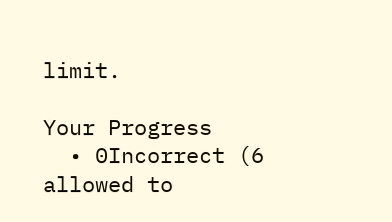limit.

Your Progress
  • 0Incorrect (6 allowed to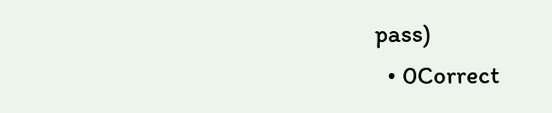pass)
  • 0Correct